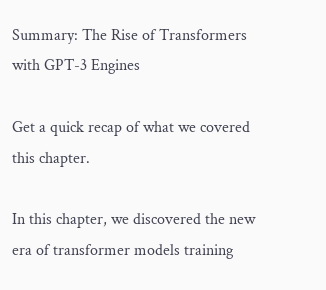Summary: The Rise of Transformers with GPT-3 Engines

Get a quick recap of what we covered this chapter.

In this chapter, we discovered the new era of transformer models training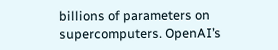billions of parameters on supercomputers. OpenAI’s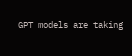GPT models are taking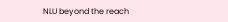NLU beyond the reach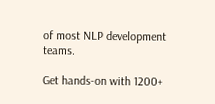of most NLP development teams.

Get hands-on with 1200+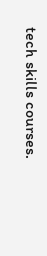tech skills courses.